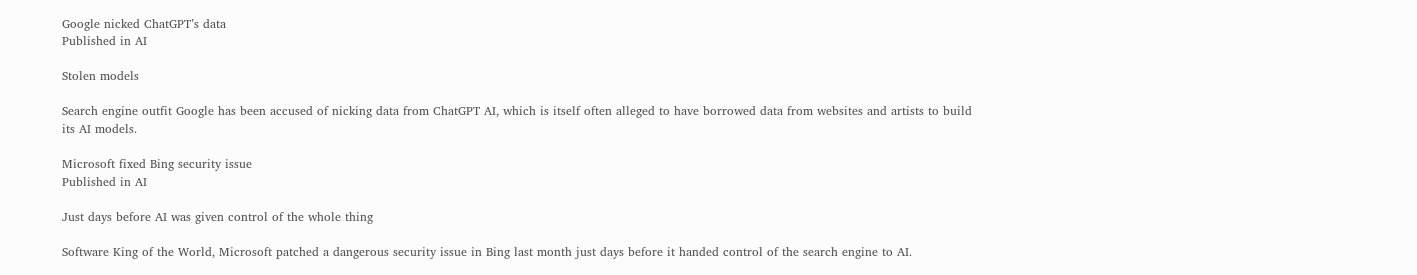Google nicked ChatGPT’s data
Published in AI

Stolen models

Search engine outfit Google has been accused of nicking data from ChatGPT AI, which is itself often alleged to have borrowed data from websites and artists to build its AI models.

Microsoft fixed Bing security issue
Published in AI

Just days before AI was given control of the whole thing

Software King of the World, Microsoft patched a dangerous security issue in Bing last month just days before it handed control of the search engine to AI.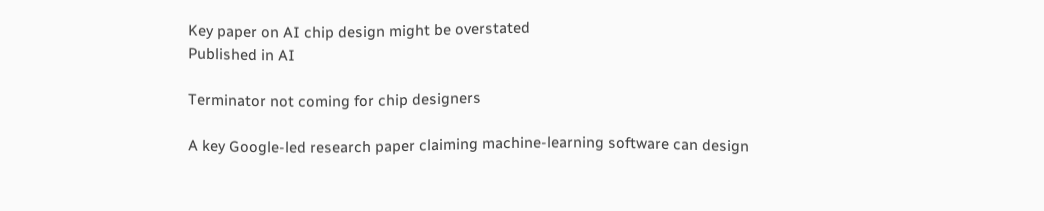Key paper on AI chip design might be overstated
Published in AI

Terminator not coming for chip designers

A key Google-led research paper claiming machine-learning software can design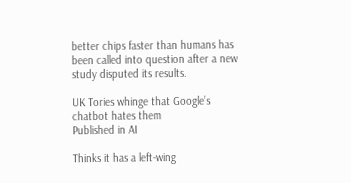better chips faster than humans has been called into question after a new study disputed its results.

UK Tories whinge that Google’s chatbot hates them
Published in AI

Thinks it has a left-wing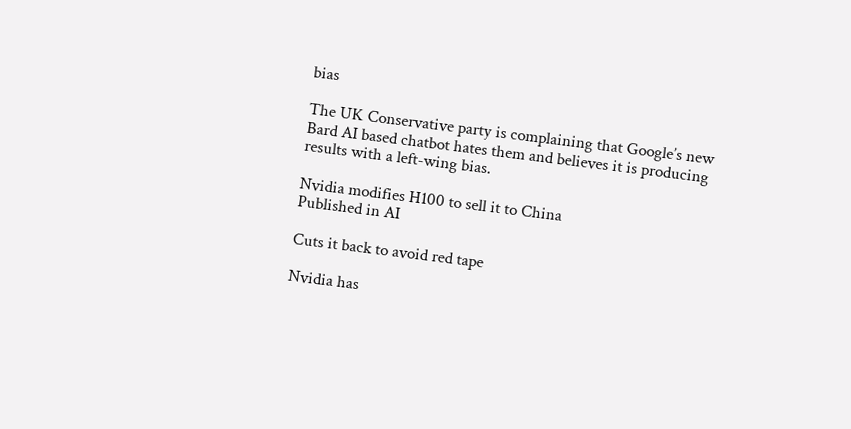bias

The UK Conservative party is complaining that Google’s new Bard AI based chatbot hates them and believes it is producing results with a left-wing bias.

Nvidia modifies H100 to sell it to China
Published in AI

Cuts it back to avoid red tape

Nvidia has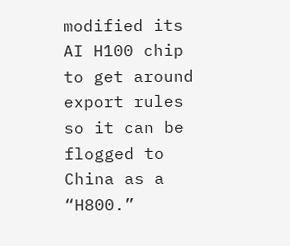modified its AI H100 chip to get around export rules so it can be flogged to China as a “H800.”